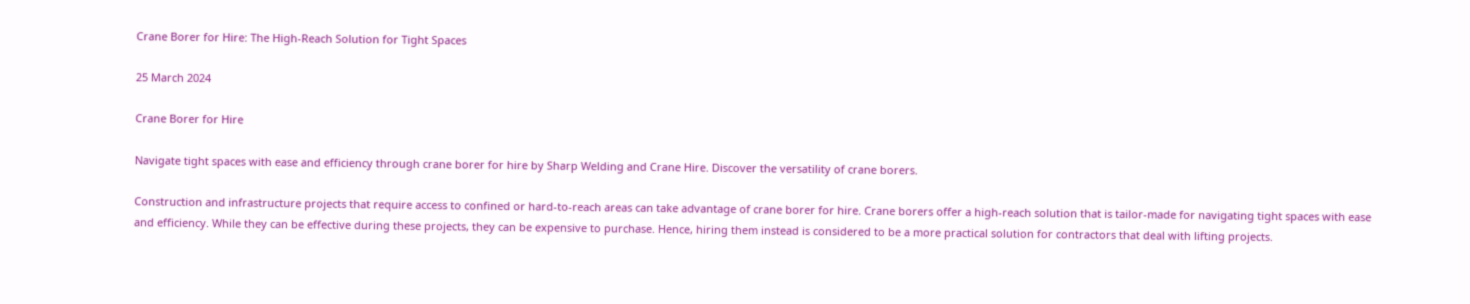Crane Borer for Hire: The High-Reach Solution for Tight Spaces

25 March 2024

Crane Borer for Hire

Navigate tight spaces with ease and efficiency through crane borer for hire by Sharp Welding and Crane Hire. Discover the versatility of crane borers.

Construction and infrastructure projects that require access to confined or hard-to-reach areas can take advantage of crane borer for hire. Crane borers offer a high-reach solution that is tailor-made for navigating tight spaces with ease and efficiency. While they can be effective during these projects, they can be expensive to purchase. Hence, hiring them instead is considered to be a more practical solution for contractors that deal with lifting projects.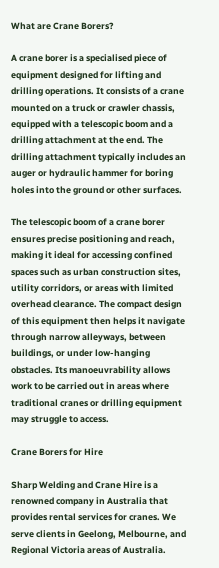What are Crane Borers?

A crane borer is a specialised piece of equipment designed for lifting and drilling operations. It consists of a crane mounted on a truck or crawler chassis, equipped with a telescopic boom and a drilling attachment at the end. The drilling attachment typically includes an auger or hydraulic hammer for boring holes into the ground or other surfaces.

The telescopic boom of a crane borer ensures precise positioning and reach, making it ideal for accessing confined spaces such as urban construction sites, utility corridors, or areas with limited overhead clearance. The compact design of this equipment then helps it navigate through narrow alleyways, between buildings, or under low-hanging obstacles. Its manoeuvrability allows work to be carried out in areas where traditional cranes or drilling equipment may struggle to access.

Crane Borers for Hire

Sharp Welding and Crane Hire is a renowned company in Australia that provides rental services for cranes. We serve clients in Geelong, Melbourne, and Regional Victoria areas of Australia.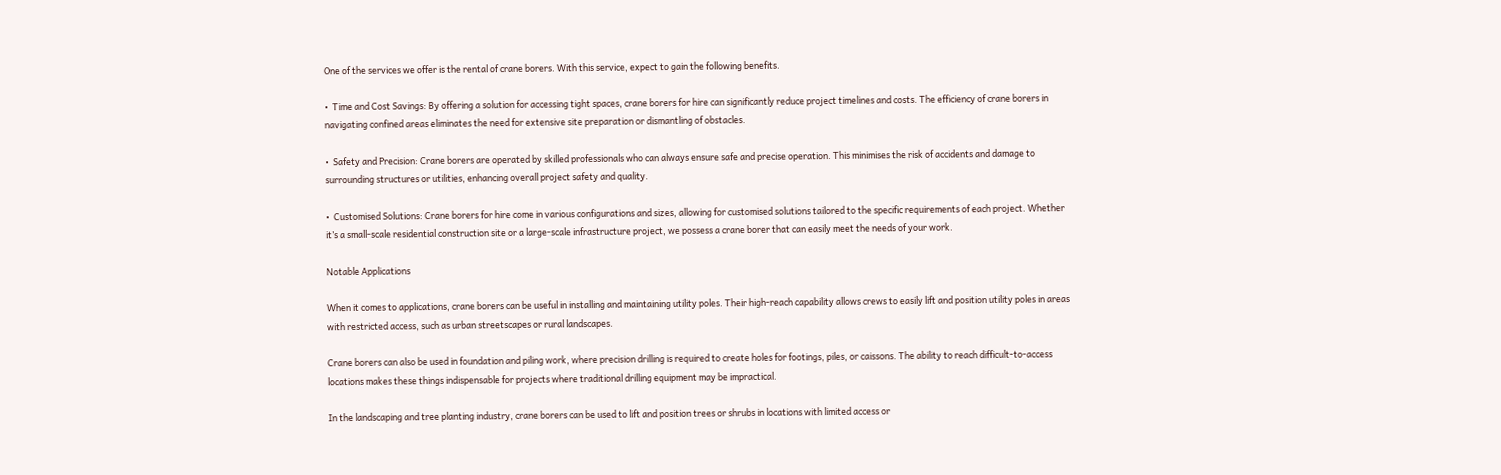One of the services we offer is the rental of crane borers. With this service, expect to gain the following benefits.

•  Time and Cost Savings: By offering a solution for accessing tight spaces, crane borers for hire can significantly reduce project timelines and costs. The efficiency of crane borers in navigating confined areas eliminates the need for extensive site preparation or dismantling of obstacles.

•  Safety and Precision: Crane borers are operated by skilled professionals who can always ensure safe and precise operation. This minimises the risk of accidents and damage to surrounding structures or utilities, enhancing overall project safety and quality.

•  Customised Solutions: Crane borers for hire come in various configurations and sizes, allowing for customised solutions tailored to the specific requirements of each project. Whether it’s a small-scale residential construction site or a large-scale infrastructure project, we possess a crane borer that can easily meet the needs of your work.

Notable Applications

When it comes to applications, crane borers can be useful in installing and maintaining utility poles. Their high-reach capability allows crews to easily lift and position utility poles in areas with restricted access, such as urban streetscapes or rural landscapes.

Crane borers can also be used in foundation and piling work, where precision drilling is required to create holes for footings, piles, or caissons. The ability to reach difficult-to-access locations makes these things indispensable for projects where traditional drilling equipment may be impractical.

In the landscaping and tree planting industry, crane borers can be used to lift and position trees or shrubs in locations with limited access or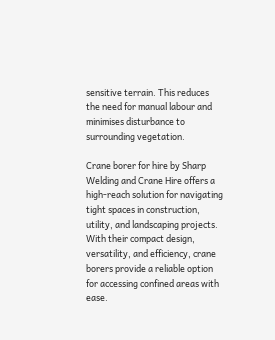sensitive terrain. This reduces the need for manual labour and minimises disturbance to surrounding vegetation.

Crane borer for hire by Sharp Welding and Crane Hire offers a high-reach solution for navigating tight spaces in construction, utility, and landscaping projects. With their compact design, versatility, and efficiency, crane borers provide a reliable option for accessing confined areas with ease.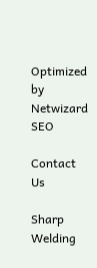Optimized by Netwizard SEO

Contact Us

Sharp Welding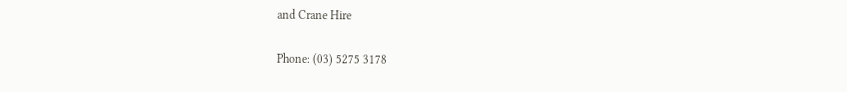and Crane Hire

Phone: (03) 5275 3178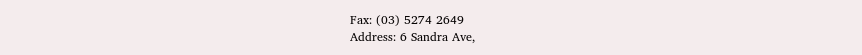Fax: (03) 5274 2649
Address: 6 Sandra Ave,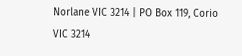Norlane VIC 3214 | PO Box 119, Corio VIC 3214